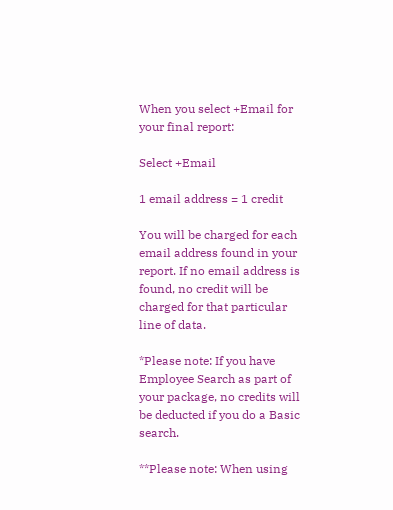When you select +Email for your final report:

Select +Email

1 email address = 1 credit

You will be charged for each email address found in your report. If no email address is found, no credit will be charged for that particular line of data.

*Please note: If you have Employee Search as part of your package, no credits will be deducted if you do a Basic search.

**Please note: When using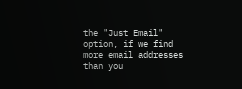the "Just Email" option, if we find more email addresses than you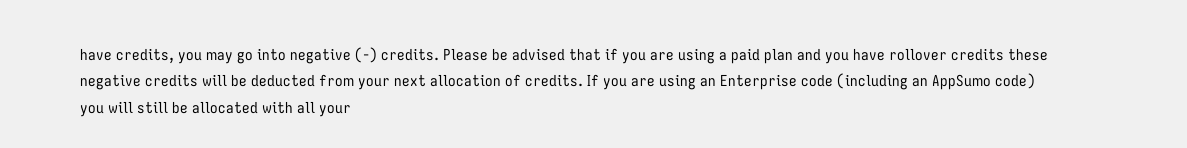have credits, you may go into negative (-) credits. Please be advised that if you are using a paid plan and you have rollover credits these negative credits will be deducted from your next allocation of credits. If you are using an Enterprise code (including an AppSumo code) you will still be allocated with all your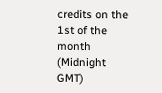credits on the 1st of the month (Midnight GMT)